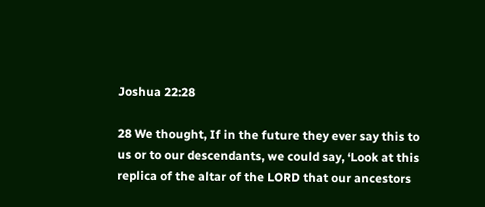Joshua 22:28

28 We thought, If in the future they ever say this to us or to our descendants, we could say, ‘Look at this replica of the altar of the LORD that our ancestors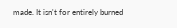made. It isn't for entirely burned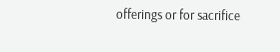offerings or for sacrifice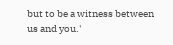but to be a witness between us and you.'